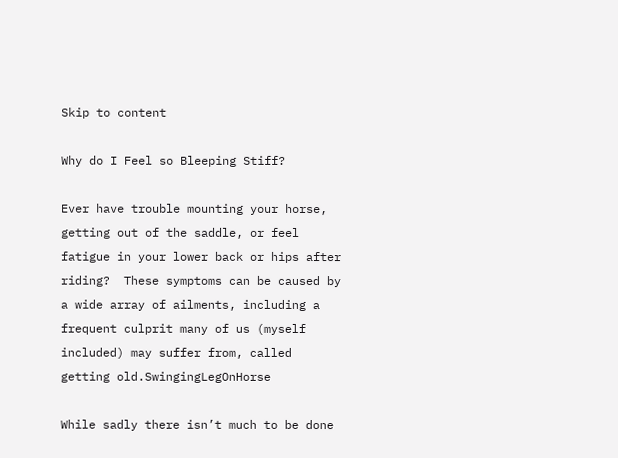Skip to content

Why do I Feel so Bleeping Stiff?

Ever have trouble mounting your horse, getting out of the saddle, or feel fatigue in your lower back or hips after riding?  These symptoms can be caused by a wide array of ailments, including a frequent culprit many of us (myself included) may suffer from, called getting old.SwingingLegOnHorse

While sadly there isn’t much to be done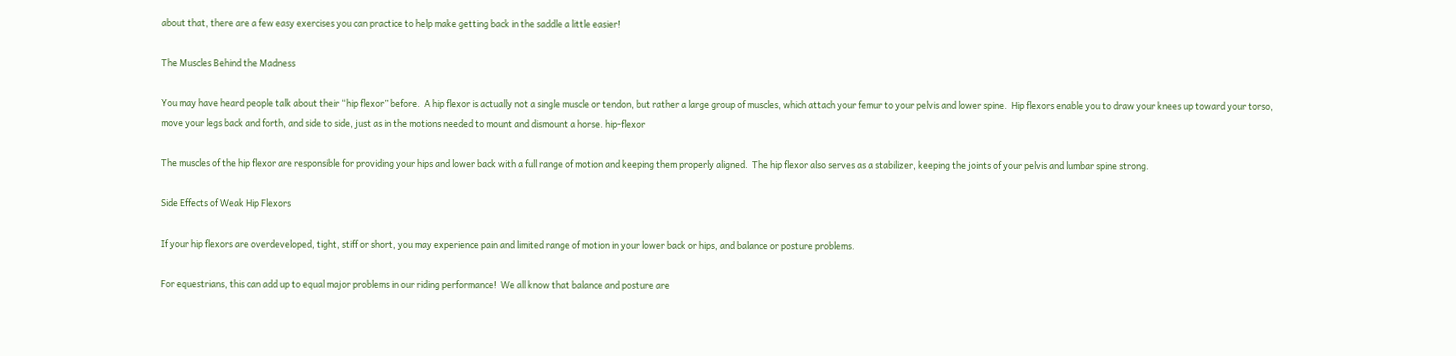about that, there are a few easy exercises you can practice to help make getting back in the saddle a little easier!

The Muscles Behind the Madness

You may have heard people talk about their “hip flexor” before.  A hip flexor is actually not a single muscle or tendon, but rather a large group of muscles, which attach your femur to your pelvis and lower spine.  Hip flexors enable you to draw your knees up toward your torso, move your legs back and forth, and side to side, just as in the motions needed to mount and dismount a horse. hip-flexor

The muscles of the hip flexor are responsible for providing your hips and lower back with a full range of motion and keeping them properly aligned.  The hip flexor also serves as a stabilizer, keeping the joints of your pelvis and lumbar spine strong.

Side Effects of Weak Hip Flexors

If your hip flexors are overdeveloped, tight, stiff or short, you may experience pain and limited range of motion in your lower back or hips, and balance or posture problems.

For equestrians, this can add up to equal major problems in our riding performance!  We all know that balance and posture are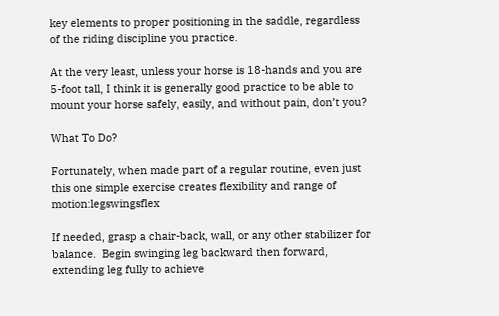key elements to proper positioning in the saddle, regardless of the riding discipline you practice.

At the very least, unless your horse is 18-hands and you are 5-foot tall, I think it is generally good practice to be able to mount your horse safely, easily, and without pain, don’t you?

What To Do?

Fortunately, when made part of a regular routine, even just this one simple exercise creates flexibility and range of motion:legswingsflex

If needed, grasp a chair-back, wall, or any other stabilizer for balance.  Begin swinging leg backward then forward, extending leg fully to achieve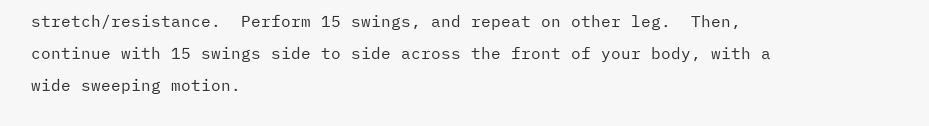stretch/resistance.  Perform 15 swings, and repeat on other leg.  Then, continue with 15 swings side to side across the front of your body, with a wide sweeping motion.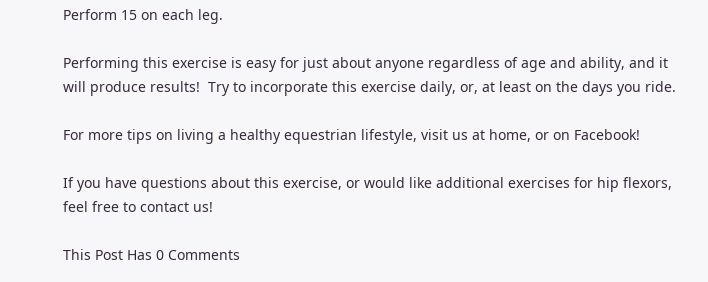Perform 15 on each leg.

Performing this exercise is easy for just about anyone regardless of age and ability, and it will produce results!  Try to incorporate this exercise daily, or, at least on the days you ride.

For more tips on living a healthy equestrian lifestyle, visit us at home, or on Facebook!

If you have questions about this exercise, or would like additional exercises for hip flexors, feel free to contact us!

This Post Has 0 Comments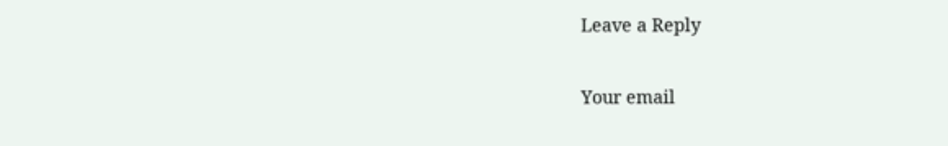Leave a Reply

Your email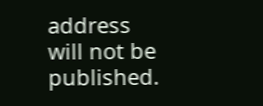address will not be published.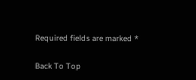Required fields are marked *

Back To Top